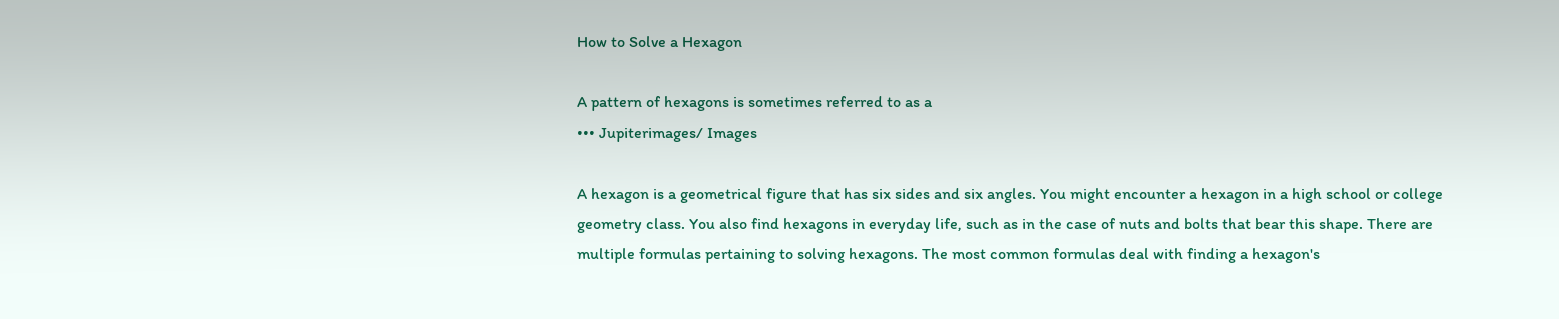How to Solve a Hexagon

A pattern of hexagons is sometimes referred to as a
••• Jupiterimages/ Images

A hexagon is a geometrical figure that has six sides and six angles. You might encounter a hexagon in a high school or college geometry class. You also find hexagons in everyday life, such as in the case of nuts and bolts that bear this shape. There are multiple formulas pertaining to solving hexagons. The most common formulas deal with finding a hexagon's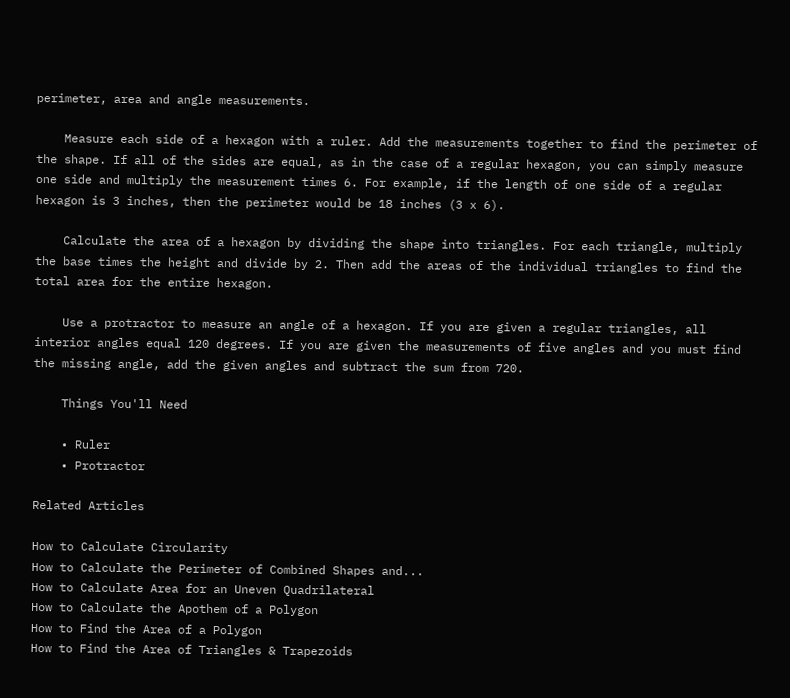perimeter, area and angle measurements.

    Measure each side of a hexagon with a ruler. Add the measurements together to find the perimeter of the shape. If all of the sides are equal, as in the case of a regular hexagon, you can simply measure one side and multiply the measurement times 6. For example, if the length of one side of a regular hexagon is 3 inches, then the perimeter would be 18 inches (3 x 6).

    Calculate the area of a hexagon by dividing the shape into triangles. For each triangle, multiply the base times the height and divide by 2. Then add the areas of the individual triangles to find the total area for the entire hexagon.

    Use a protractor to measure an angle of a hexagon. If you are given a regular triangles, all interior angles equal 120 degrees. If you are given the measurements of five angles and you must find the missing angle, add the given angles and subtract the sum from 720.

    Things You'll Need

    • Ruler
    • Protractor

Related Articles

How to Calculate Circularity
How to Calculate the Perimeter of Combined Shapes and...
How to Calculate Area for an Uneven Quadrilateral
How to Calculate the Apothem of a Polygon
How to Find the Area of a Polygon
How to Find the Area of Triangles & Trapezoids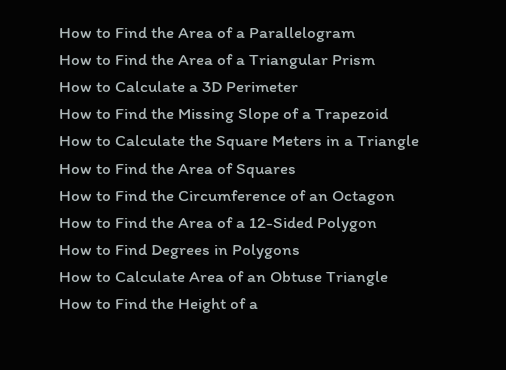How to Find the Area of a Parallelogram
How to Find the Area of a Triangular Prism
How to Calculate a 3D Perimeter
How to Find the Missing Slope of a Trapezoid
How to Calculate the Square Meters in a Triangle
How to Find the Area of Squares
How to Find the Circumference of an Octagon
How to Find the Area of a 12-Sided Polygon
How to Find Degrees in Polygons
How to Calculate Area of an Obtuse Triangle
How to Find the Height of a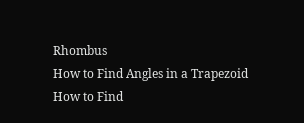Rhombus
How to Find Angles in a Trapezoid
How to Find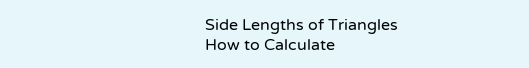Side Lengths of Triangles
How to Calculate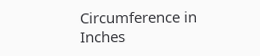Circumference in Inches